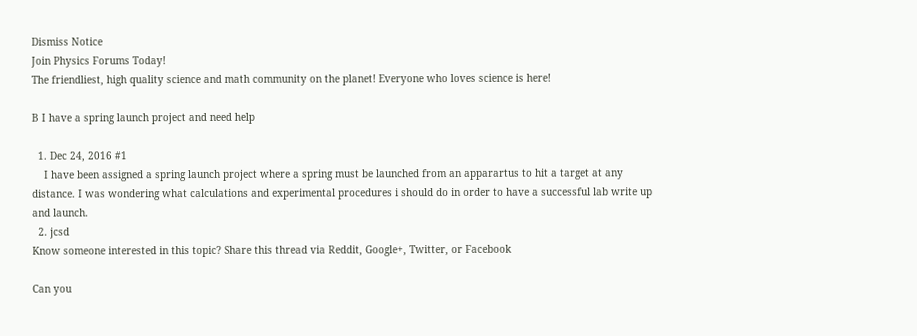Dismiss Notice
Join Physics Forums Today!
The friendliest, high quality science and math community on the planet! Everyone who loves science is here!

B I have a spring launch project and need help

  1. Dec 24, 2016 #1
    I have been assigned a spring launch project where a spring must be launched from an apparartus to hit a target at any distance. I was wondering what calculations and experimental procedures i should do in order to have a successful lab write up and launch.
  2. jcsd
Know someone interested in this topic? Share this thread via Reddit, Google+, Twitter, or Facebook

Can you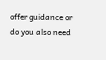offer guidance or do you also need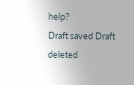help?
Draft saved Draft deleted